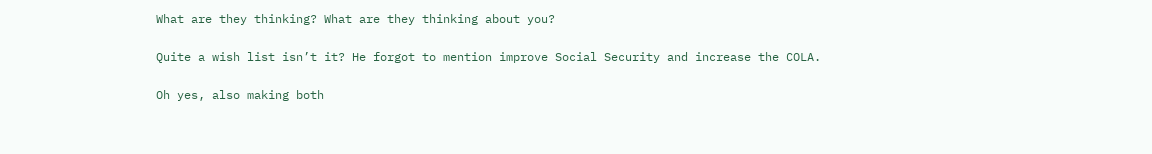What are they thinking? What are they thinking about you?

Quite a wish list isn’t it? He forgot to mention improve Social Security and increase the COLA.

Oh yes, also making both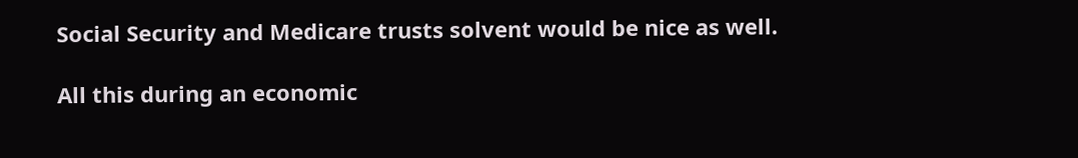Social Security and Medicare trusts solvent would be nice as well.

All this during an economic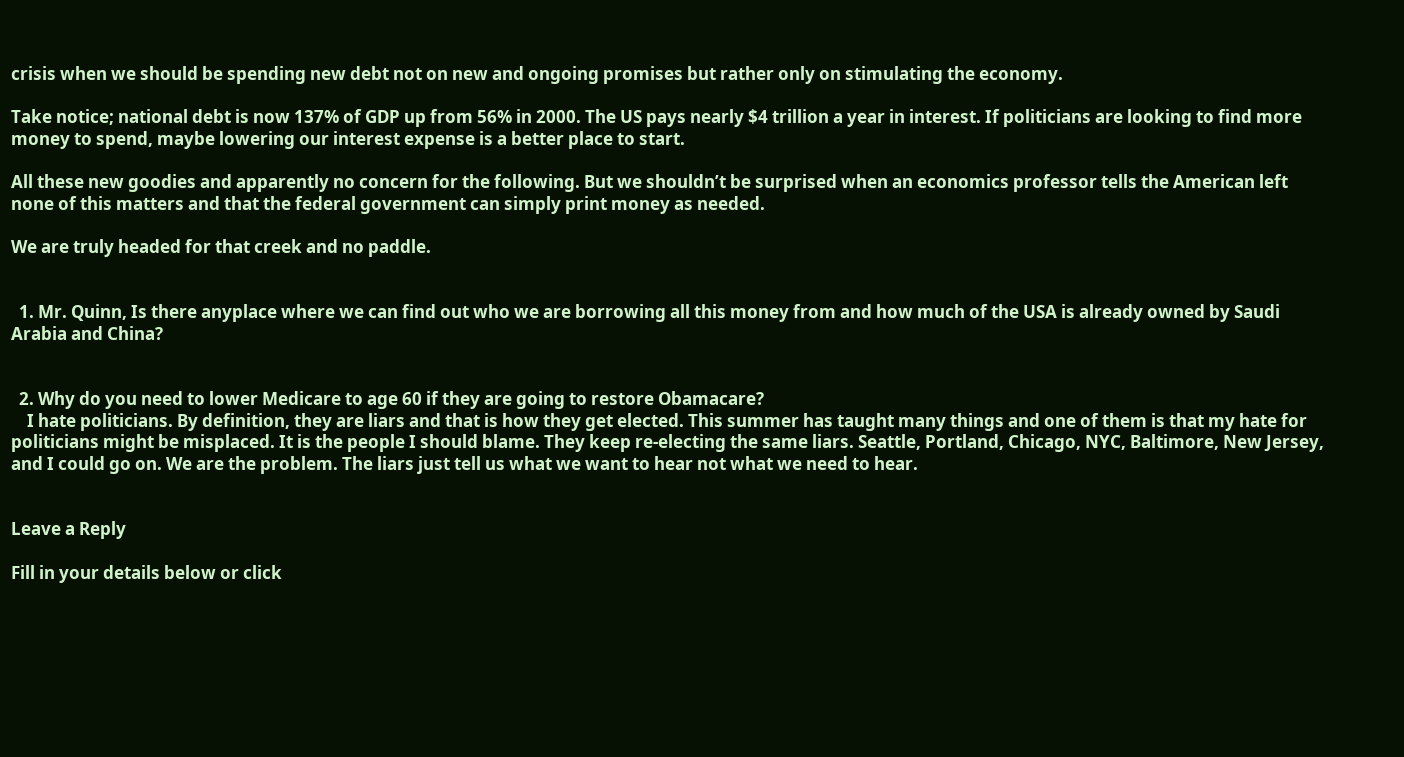crisis when we should be spending new debt not on new and ongoing promises but rather only on stimulating the economy.

Take notice; national debt is now 137% of GDP up from 56% in 2000. The US pays nearly $4 trillion a year in interest. If politicians are looking to find more money to spend, maybe lowering our interest expense is a better place to start.

All these new goodies and apparently no concern for the following. But we shouldn’t be surprised when an economics professor tells the American left none of this matters and that the federal government can simply print money as needed.

We are truly headed for that creek and no paddle.


  1. Mr. Quinn, Is there anyplace where we can find out who we are borrowing all this money from and how much of the USA is already owned by Saudi Arabia and China?


  2. Why do you need to lower Medicare to age 60 if they are going to restore Obamacare?
    I hate politicians. By definition, they are liars and that is how they get elected. This summer has taught many things and one of them is that my hate for politicians might be misplaced. It is the people I should blame. They keep re-electing the same liars. Seattle, Portland, Chicago, NYC, Baltimore, New Jersey, and I could go on. We are the problem. The liars just tell us what we want to hear not what we need to hear.


Leave a Reply

Fill in your details below or click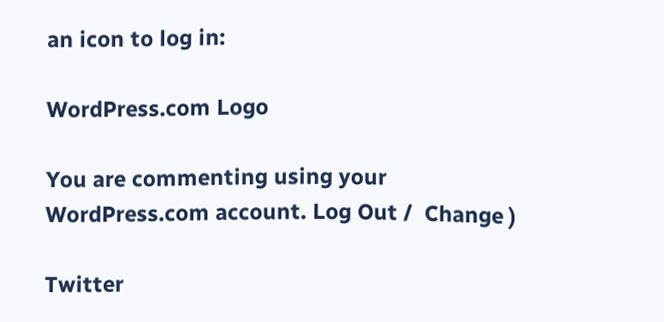an icon to log in:

WordPress.com Logo

You are commenting using your WordPress.com account. Log Out /  Change )

Twitter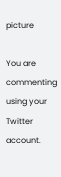picture

You are commenting using your Twitter account.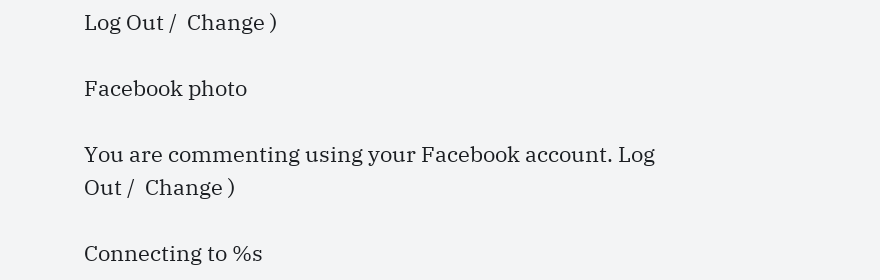Log Out /  Change )

Facebook photo

You are commenting using your Facebook account. Log Out /  Change )

Connecting to %s